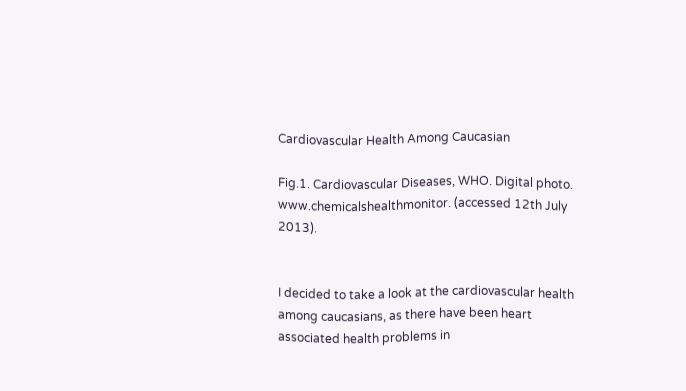Cardiovascular Health Among Caucasian

Fig.1. Cardiovascular Diseases, WHO. Digital photo. www.chemicalshealthmonitor. (accessed 12th July 2013).


I decided to take a look at the cardiovascular health among caucasians, as there have been heart associated health problems in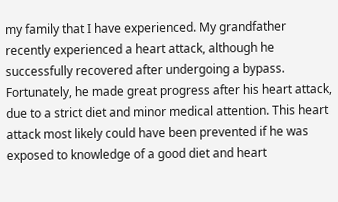my family that I have experienced. My grandfather recently experienced a heart attack, although he successfully recovered after undergoing a bypass.  Fortunately, he made great progress after his heart attack, due to a strict diet and minor medical attention. This heart attack most likely could have been prevented if he was exposed to knowledge of a good diet and heart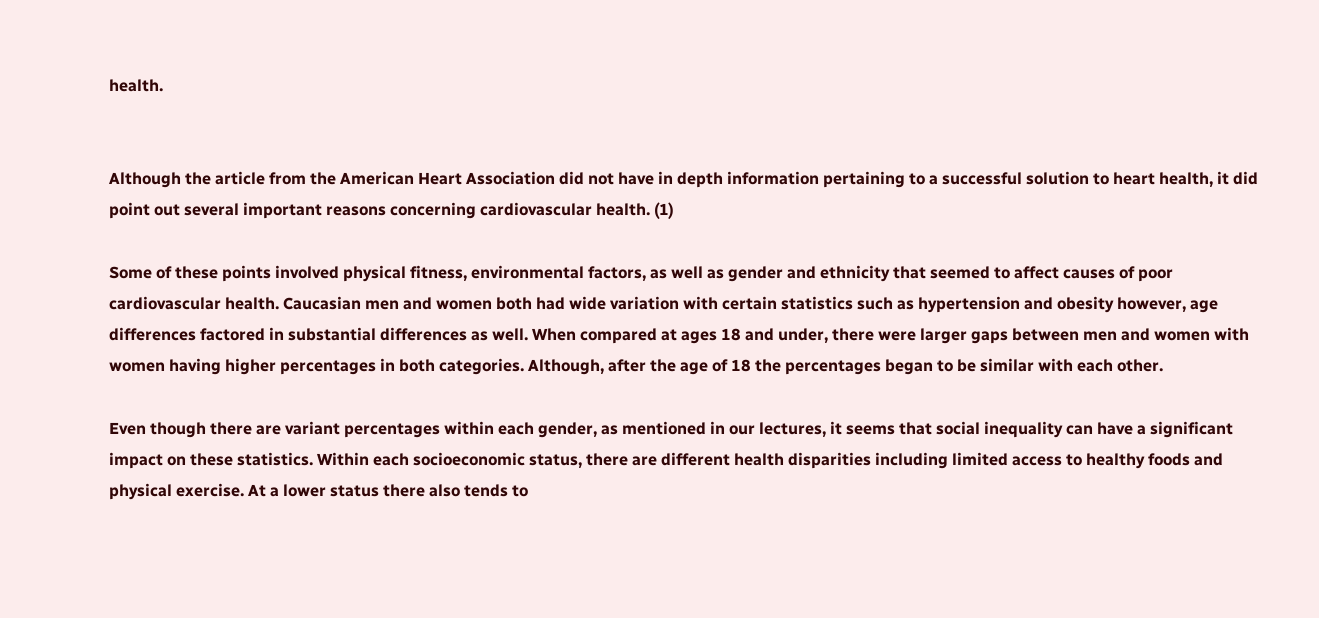health.


Although the article from the American Heart Association did not have in depth information pertaining to a successful solution to heart health, it did point out several important reasons concerning cardiovascular health. (1)

Some of these points involved physical fitness, environmental factors, as well as gender and ethnicity that seemed to affect causes of poor cardiovascular health. Caucasian men and women both had wide variation with certain statistics such as hypertension and obesity however, age differences factored in substantial differences as well. When compared at ages 18 and under, there were larger gaps between men and women with women having higher percentages in both categories. Although, after the age of 18 the percentages began to be similar with each other.

Even though there are variant percentages within each gender, as mentioned in our lectures, it seems that social inequality can have a significant impact on these statistics. Within each socioeconomic status, there are different health disparities including limited access to healthy foods and physical exercise. At a lower status there also tends to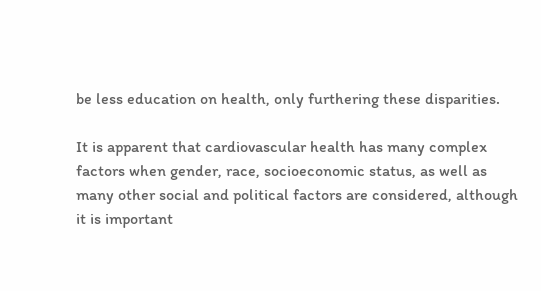be less education on health, only furthering these disparities.

It is apparent that cardiovascular health has many complex factors when gender, race, socioeconomic status, as well as many other social and political factors are considered, although it is important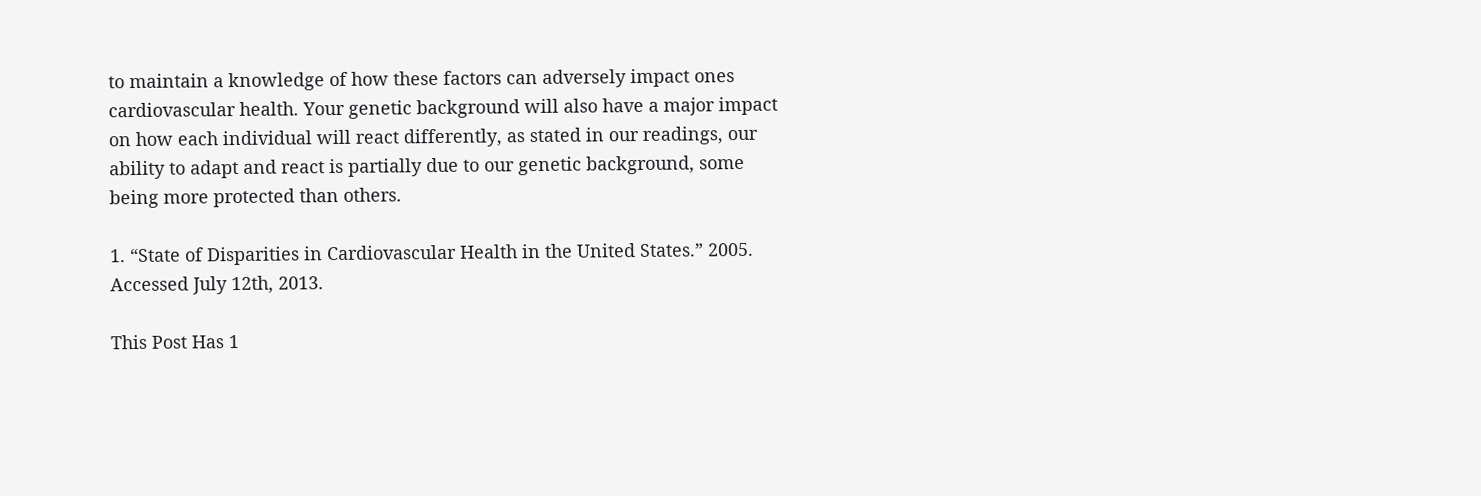to maintain a knowledge of how these factors can adversely impact ones cardiovascular health. Your genetic background will also have a major impact on how each individual will react differently, as stated in our readings, our ability to adapt and react is partially due to our genetic background, some being more protected than others.

1. “State of Disparities in Cardiovascular Health in the United States.” 2005. Accessed July 12th, 2013.

This Post Has 1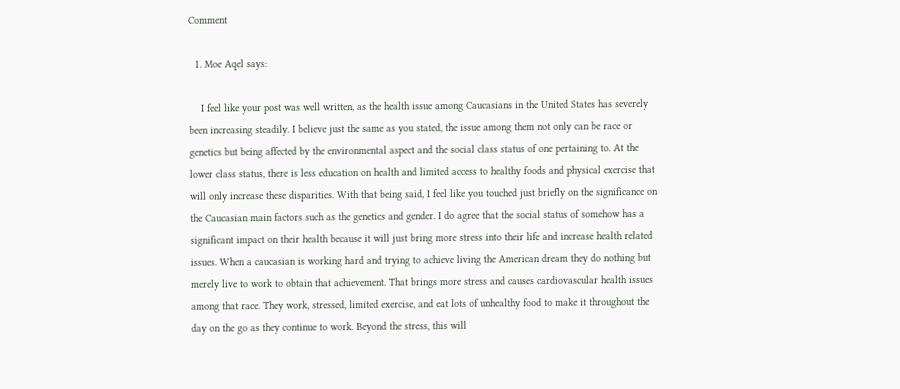Comment

  1. Moe Aqel says:

    I feel like your post was well written, as the health issue among Caucasians in the United States has severely been increasing steadily. I believe just the same as you stated, the issue among them not only can be race or genetics but being affected by the environmental aspect and the social class status of one pertaining to. At the lower class status, there is less education on health and limited access to healthy foods and physical exercise that will only increase these disparities. With that being said, I feel like you touched just briefly on the significance on the Caucasian main factors such as the genetics and gender. I do agree that the social status of somehow has a significant impact on their health because it will just bring more stress into their life and increase health related issues. When a caucasian is working hard and trying to achieve living the American dream they do nothing but merely live to work to obtain that achievement. That brings more stress and causes cardiovascular health issues among that race. They work, stressed, limited exercise, and eat lots of unhealthy food to make it throughout the day on the go as they continue to work. Beyond the stress, this will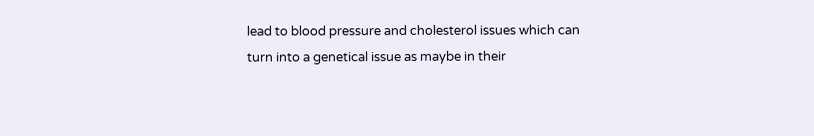lead to blood pressure and cholesterol issues which can turn into a genetical issue as maybe in their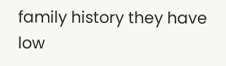family history they have low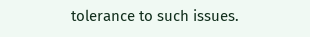tolerance to such issues.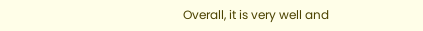Overall, it is very well and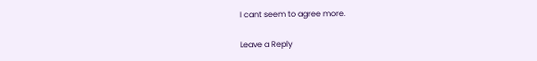I cant seem to agree more.

Leave a Reply